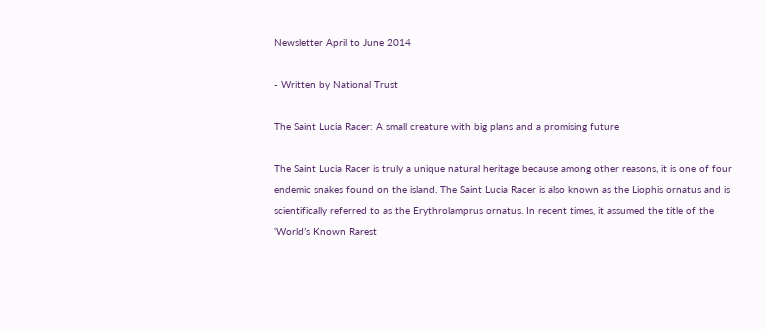Newsletter April to June 2014

- Written by National Trust

The Saint Lucia Racer: A small creature with big plans and a promising future

The Saint Lucia Racer is truly a unique natural heritage because among other reasons, it is one of four endemic snakes found on the island. The Saint Lucia Racer is also known as the Liophis ornatus and is scientifically referred to as the Erythrolamprus ornatus. In recent times, it assumed the title of the ‘World’s Known Rarest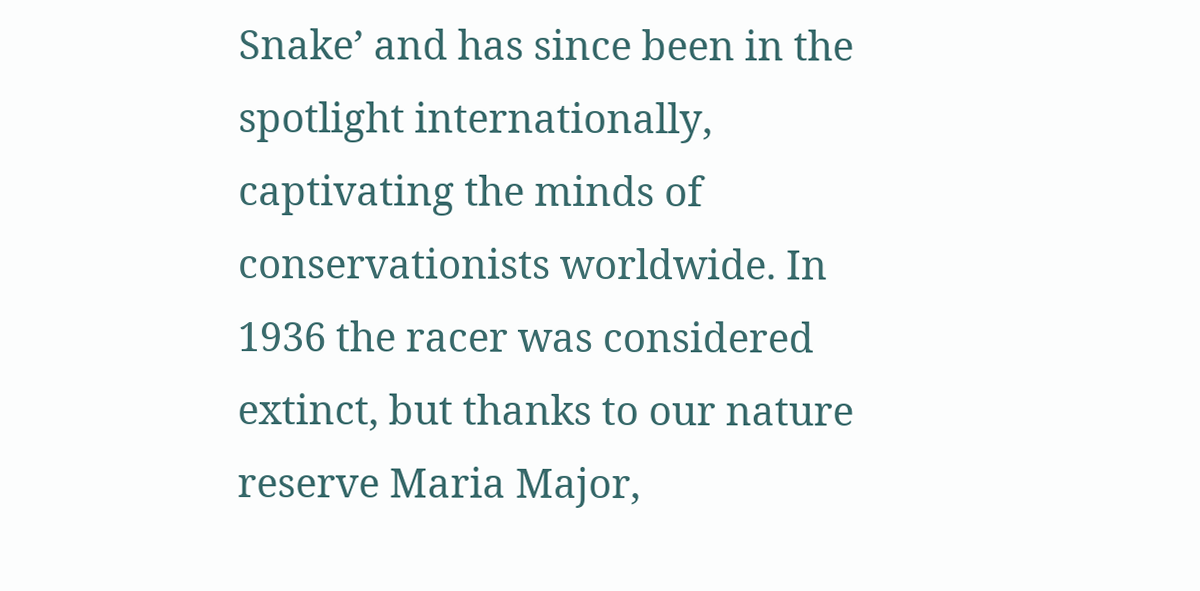Snake’ and has since been in the spotlight internationally, captivating the minds of conservationists worldwide. In 1936 the racer was considered extinct, but thanks to our nature reserve Maria Major,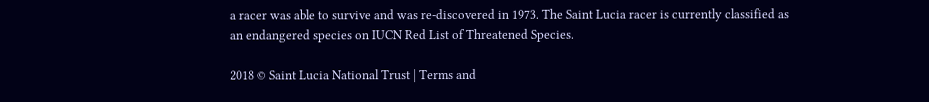a racer was able to survive and was re-discovered in 1973. The Saint Lucia racer is currently classified as an endangered species on IUCN Red List of Threatened Species.

2018 © Saint Lucia National Trust | Terms and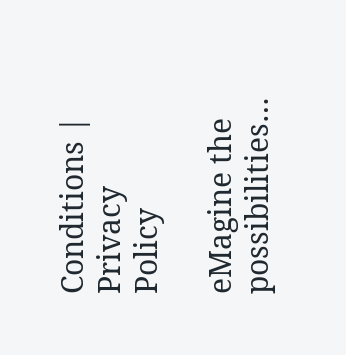Conditions | Privacy Policy

eMagine the possibilities…